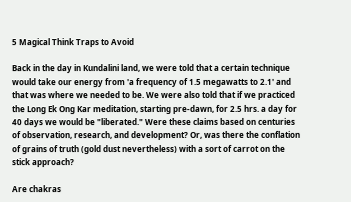5 Magical Think Traps to Avoid

Back in the day in Kundalini land, we were told that a certain technique would take our energy from 'a frequency of 1.5 megawatts to 2.1' and that was where we needed to be. We were also told that if we practiced the Long Ek Ong Kar meditation, starting pre-dawn, for 2.5 hrs. a day for 40 days we would be "liberated." Were these claims based on centuries of observation, research, and development? Or, was there the conflation of grains of truth (gold dust nevertheless) with a sort of carrot on the stick approach?

Are chakras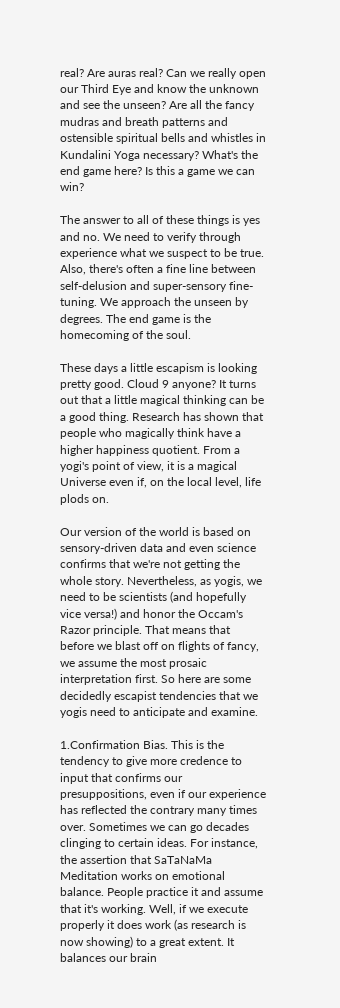real? Are auras real? Can we really open our Third Eye and know the unknown and see the unseen? Are all the fancy mudras and breath patterns and ostensible spiritual bells and whistles in Kundalini Yoga necessary? What's the end game here? Is this a game we can win?

The answer to all of these things is yes and no. We need to verify through experience what we suspect to be true. Also, there's often a fine line between self-delusion and super-sensory fine-tuning. We approach the unseen by degrees. The end game is the homecoming of the soul.

These days a little escapism is looking pretty good. Cloud 9 anyone? It turns out that a little magical thinking can be a good thing. Research has shown that people who magically think have a higher happiness quotient. From a yogi's point of view, it is a magical Universe even if, on the local level, life plods on.

Our version of the world is based on sensory-driven data and even science confirms that we're not getting the whole story. Nevertheless, as yogis, we need to be scientists (and hopefully vice versa!) and honor the Occam's Razor principle. That means that before we blast off on flights of fancy, we assume the most prosaic interpretation first. So here are some decidedly escapist tendencies that we yogis need to anticipate and examine.

1.Confirmation Bias. This is the tendency to give more credence to input that confirms our presuppositions, even if our experience has reflected the contrary many times over. Sometimes we can go decades clinging to certain ideas. For instance, the assertion that SaTaNaMa Meditation works on emotional balance. People practice it and assume that it's working. Well, if we execute properly it does work (as research is now showing) to a great extent. It balances our brain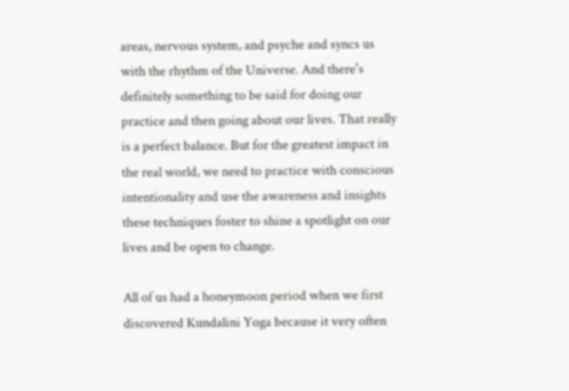areas, nervous system, and psyche and syncs us with the rhythm of the Universe. And there's definitely something to be said for doing our practice and then going about our lives. That really is a perfect balance. But for the greatest impact in the real world, we need to practice with conscious intentionality and use the awareness and insights these techniques foster to shine a spotlight on our lives and be open to change.

All of us had a honeymoon period when we first discovered Kundalini Yoga because it very often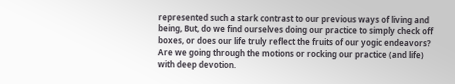represented such a stark contrast to our previous ways of living and being, But, do we find ourselves doing our practice to simply check off boxes, or does our life truly reflect the fruits of our yogic endeavors? Are we going through the motions or rocking our practice (and life) with deep devotion.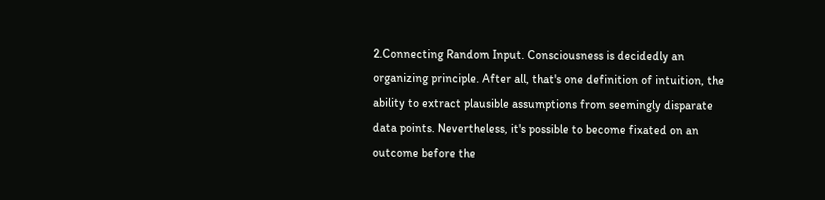2.Connecting Random Input. Consciousness is decidedly an organizing principle. After all, that's one definition of intuition, the ability to extract plausible assumptions from seemingly disparate data points. Nevertheless, it's possible to become fixated on an outcome before the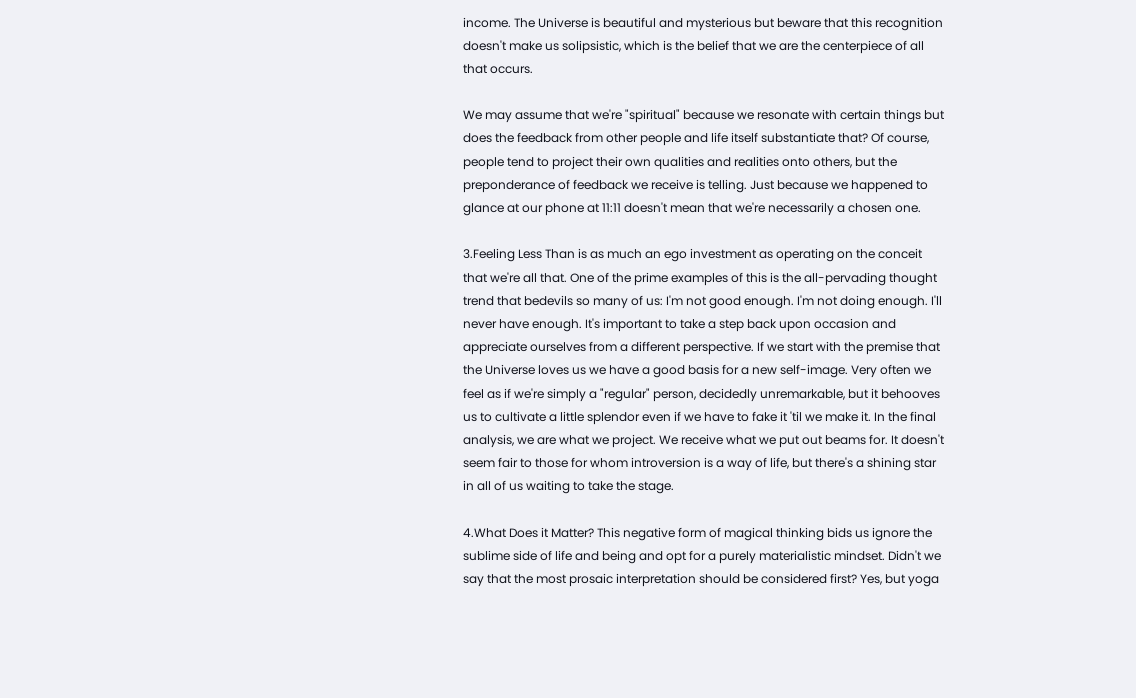income. The Universe is beautiful and mysterious but beware that this recognition doesn't make us solipsistic, which is the belief that we are the centerpiece of all that occurs.

We may assume that we're "spiritual" because we resonate with certain things but does the feedback from other people and life itself substantiate that? Of course, people tend to project their own qualities and realities onto others, but the preponderance of feedback we receive is telling. Just because we happened to glance at our phone at 11:11 doesn't mean that we're necessarily a chosen one.

3.Feeling Less Than is as much an ego investment as operating on the conceit that we're all that. One of the prime examples of this is the all-pervading thought trend that bedevils so many of us: I'm not good enough. I'm not doing enough. I'll never have enough. It's important to take a step back upon occasion and appreciate ourselves from a different perspective. If we start with the premise that the Universe loves us we have a good basis for a new self-image. Very often we feel as if we're simply a "regular" person, decidedly unremarkable, but it behooves us to cultivate a little splendor even if we have to fake it 'til we make it. In the final analysis, we are what we project. We receive what we put out beams for. It doesn't seem fair to those for whom introversion is a way of life, but there's a shining star in all of us waiting to take the stage.

4.What Does it Matter? This negative form of magical thinking bids us ignore the sublime side of life and being and opt for a purely materialistic mindset. Didn't we say that the most prosaic interpretation should be considered first? Yes, but yoga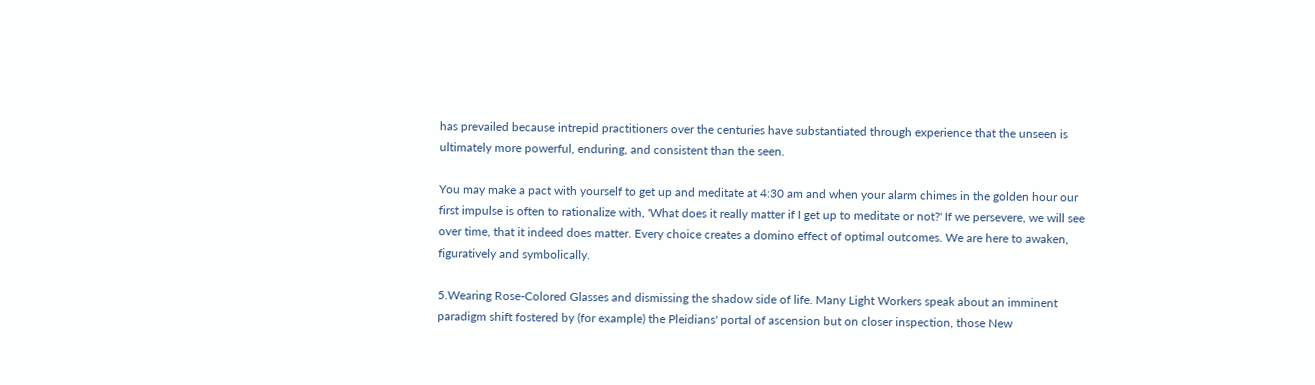has prevailed because intrepid practitioners over the centuries have substantiated through experience that the unseen is ultimately more powerful, enduring, and consistent than the seen.

You may make a pact with yourself to get up and meditate at 4:30 am and when your alarm chimes in the golden hour our first impulse is often to rationalize with, 'What does it really matter if I get up to meditate or not?' If we persevere, we will see over time, that it indeed does matter. Every choice creates a domino effect of optimal outcomes. We are here to awaken, figuratively and symbolically.

5.Wearing Rose-Colored Glasses and dismissing the shadow side of life. Many Light Workers speak about an imminent paradigm shift fostered by (for example) the Pleidians' portal of ascension but on closer inspection, those New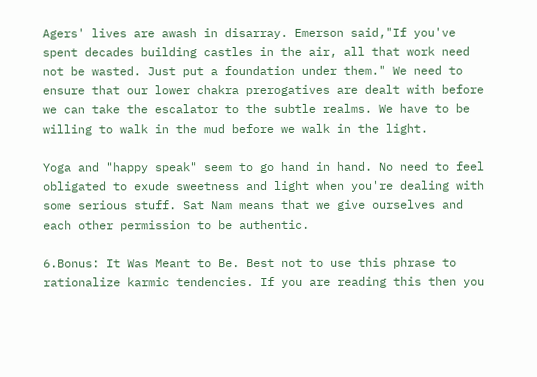Agers' lives are awash in disarray. Emerson said,"If you've spent decades building castles in the air, all that work need not be wasted. Just put a foundation under them." We need to ensure that our lower chakra prerogatives are dealt with before we can take the escalator to the subtle realms. We have to be willing to walk in the mud before we walk in the light.

Yoga and "happy speak" seem to go hand in hand. No need to feel obligated to exude sweetness and light when you're dealing with some serious stuff. Sat Nam means that we give ourselves and each other permission to be authentic.

6.Bonus: It Was Meant to Be. Best not to use this phrase to rationalize karmic tendencies. If you are reading this then you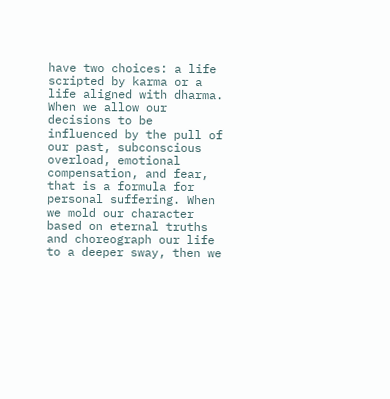have two choices: a life scripted by karma or a life aligned with dharma. When we allow our decisions to be influenced by the pull of our past, subconscious overload, emotional compensation, and fear, that is a formula for personal suffering. When we mold our character based on eternal truths and choreograph our life to a deeper sway, then we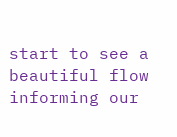start to see a beautiful flow informing our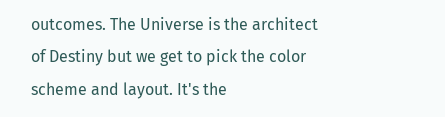outcomes. The Universe is the architect of Destiny but we get to pick the color scheme and layout. It's the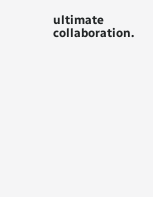ultimate collaboration.